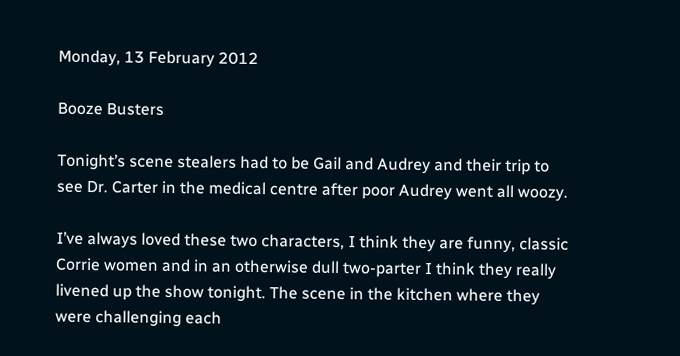Monday, 13 February 2012

Booze Busters

Tonight’s scene stealers had to be Gail and Audrey and their trip to see Dr. Carter in the medical centre after poor Audrey went all woozy.

I’ve always loved these two characters, I think they are funny, classic Corrie women and in an otherwise dull two-parter I think they really livened up the show tonight. The scene in the kitchen where they were challenging each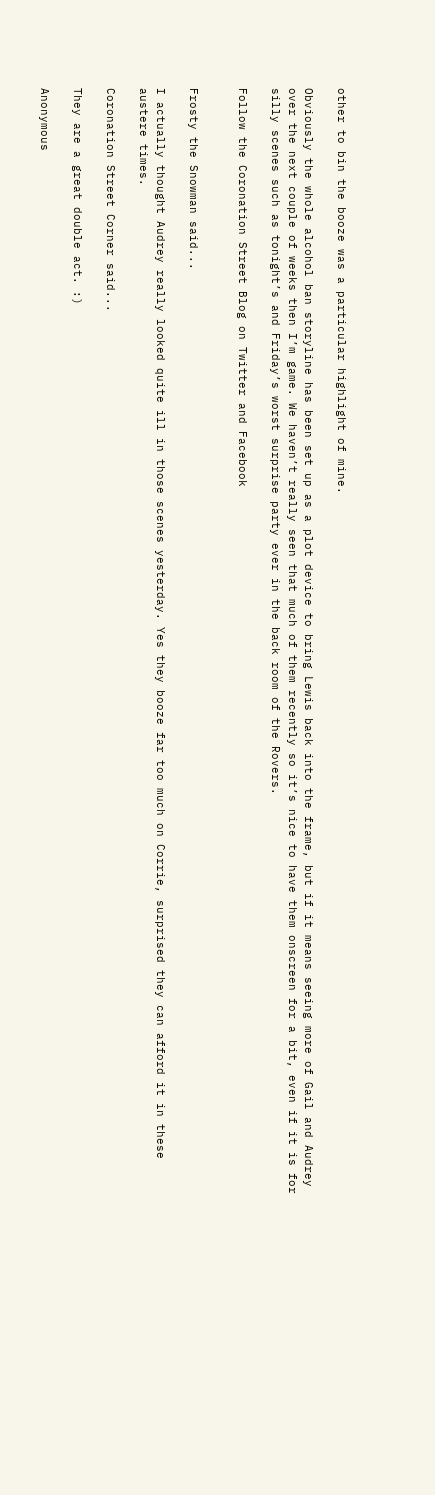other to bin the booze was a particular highlight of mine.

Obviously the whole alcohol ban storyline has been set up as a plot device to bring Lewis back into the frame, but if it means seeing more of Gail and Audrey over the next couple of weeks then I’m game. We haven’t really seen that much of them recently so it’s nice to have them onscreen for a bit, even if it is for silly scenes such as tonight’s and Friday’s worst surprise party ever in the back room of the Rovers.

Follow the Coronation Street Blog on Twitter and Facebook


Frosty the Snowman said...

I actually thought Audrey really looked quite ill in those scenes yesterday. Yes they booze far too much on Corrie, surprised they can afford it in these austere times.

Coronation Street Corner said...

They are a great double act. :)

Anonymous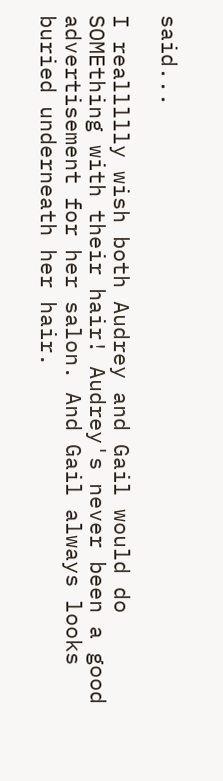said...

I reallllly wish both Audrey and Gail would do SOMEthing with their hair! Audrey's never been a good advertisement for her salon. And Gail always looks buried underneath her hair.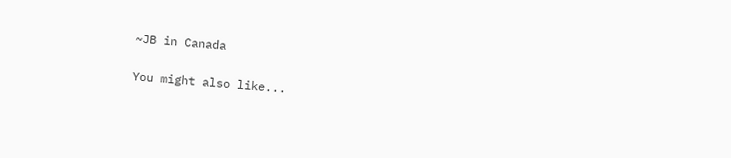~JB in Canada

You might also like...